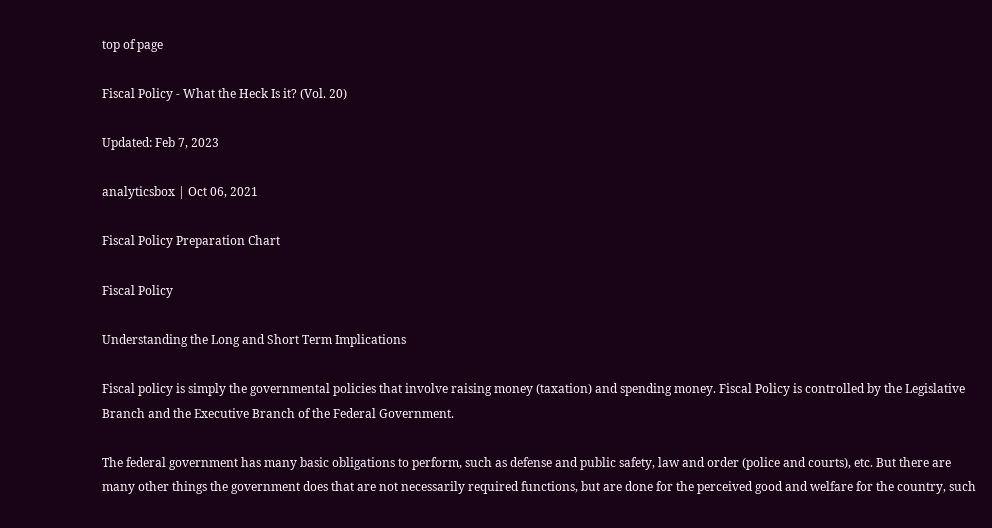top of page

Fiscal Policy - What the Heck Is it? (Vol. 20)

Updated: Feb 7, 2023

analyticsbox | Oct 06, 2021

Fiscal Policy Preparation Chart

Fiscal Policy

Understanding the Long and Short Term Implications

Fiscal policy is simply the governmental policies that involve raising money (taxation) and spending money. Fiscal Policy is controlled by the Legislative Branch and the Executive Branch of the Federal Government.

The federal government has many basic obligations to perform, such as defense and public safety, law and order (police and courts), etc. But there are many other things the government does that are not necessarily required functions, but are done for the perceived good and welfare for the country, such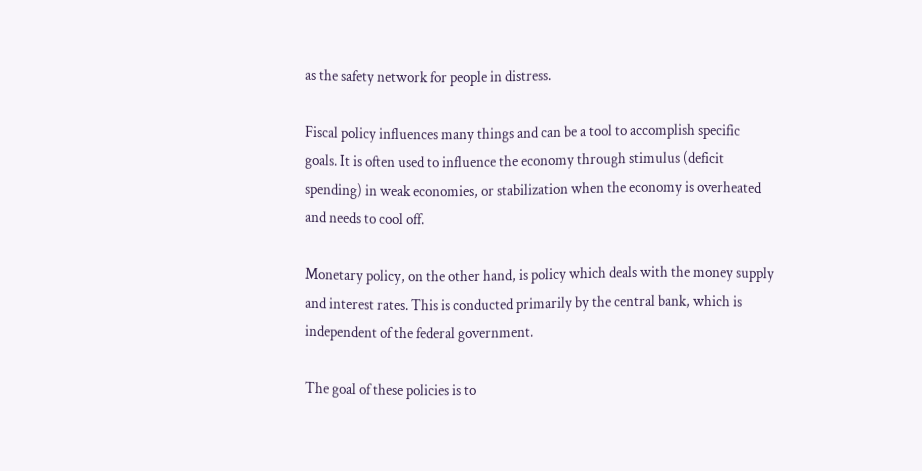as the safety network for people in distress.

Fiscal policy influences many things and can be a tool to accomplish specific goals. It is often used to influence the economy through stimulus (deficit spending) in weak economies, or stabilization when the economy is overheated and needs to cool off.

Monetary policy, on the other hand, is policy which deals with the money supply and interest rates. This is conducted primarily by the central bank, which is independent of the federal government.

The goal of these policies is to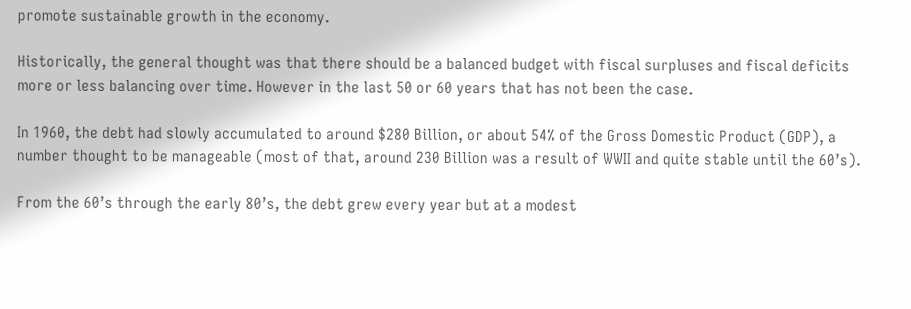promote sustainable growth in the economy.

Historically, the general thought was that there should be a balanced budget with fiscal surpluses and fiscal deficits more or less balancing over time. However in the last 50 or 60 years that has not been the case.

In 1960, the debt had slowly accumulated to around $280 Billion, or about 54% of the Gross Domestic Product (GDP), a number thought to be manageable (most of that, around 230 Billion was a result of WWII and quite stable until the 60’s).

From the 60’s through the early 80’s, the debt grew every year but at a modest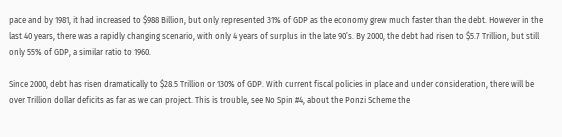pace and by 1981, it had increased to $988 Billion, but only represented 31% of GDP as the economy grew much faster than the debt. However in the last 40 years, there was a rapidly changing scenario, with only 4 years of surplus in the late 90’s. By 2000, the debt had risen to $5.7 Trillion, but still only 55% of GDP, a similar ratio to 1960.

Since 2000, debt has risen dramatically to $28.5 Trillion or 130% of GDP. With current fiscal policies in place and under consideration, there will be over Trillion dollar deficits as far as we can project. This is trouble, see No Spin #4, about the Ponzi Scheme the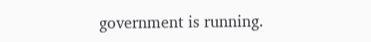government is running.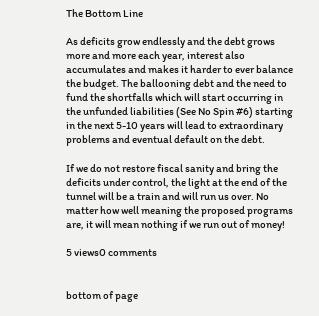The Bottom Line

As deficits grow endlessly and the debt grows more and more each year, interest also accumulates and makes it harder to ever balance the budget. The ballooning debt and the need to fund the shortfalls which will start occurring in the unfunded liabilities (See No Spin #6) starting in the next 5-10 years will lead to extraordinary problems and eventual default on the debt.

If we do not restore fiscal sanity and bring the deficits under control, the light at the end of the tunnel will be a train and will run us over. No matter how well meaning the proposed programs are, it will mean nothing if we run out of money!

5 views0 comments


bottom of page